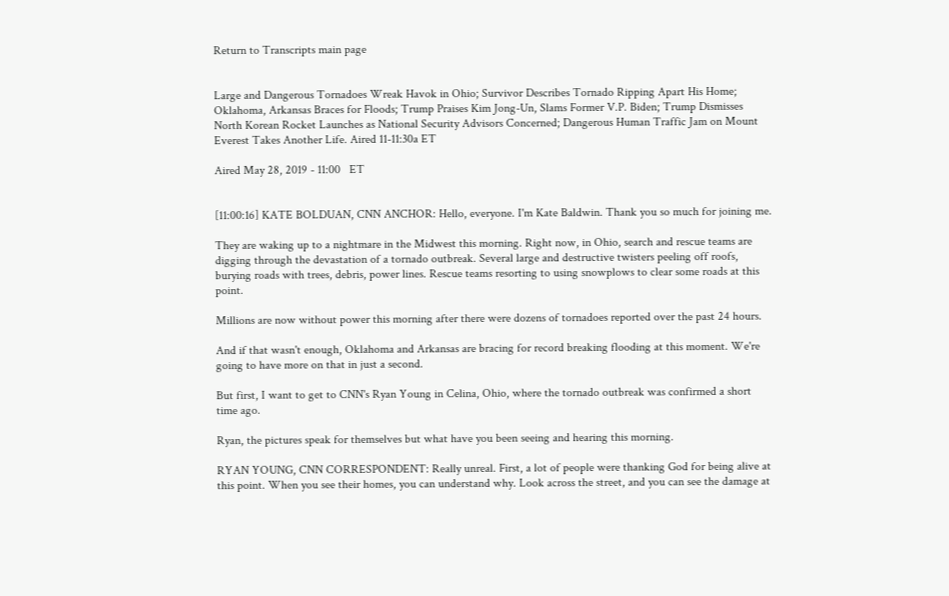Return to Transcripts main page


Large and Dangerous Tornadoes Wreak Havok in Ohio; Survivor Describes Tornado Ripping Apart His Home; Oklahoma, Arkansas Braces for Floods; Trump Praises Kim Jong-Un, Slams Former V.P. Biden; Trump Dismisses North Korean Rocket Launches as National Security Advisors Concerned; Dangerous Human Traffic Jam on Mount Everest Takes Another Life. Aired 11-11:30a ET

Aired May 28, 2019 - 11:00   ET


[11:00:16] KATE BOLDUAN, CNN ANCHOR: Hello, everyone. I'm Kate Baldwin. Thank you so much for joining me.

They are waking up to a nightmare in the Midwest this morning. Right now, in Ohio, search and rescue teams are digging through the devastation of a tornado outbreak. Several large and destructive twisters peeling off roofs, burying roads with trees, debris, power lines. Rescue teams resorting to using snowplows to clear some roads at this point.

Millions are now without power this morning after there were dozens of tornadoes reported over the past 24 hours.

And if that wasn't enough, Oklahoma and Arkansas are bracing for record breaking flooding at this moment. We're going to have more on that in just a second.

But first, I want to get to CNN's Ryan Young in Celina, Ohio, where the tornado outbreak was confirmed a short time ago.

Ryan, the pictures speak for themselves but what have you been seeing and hearing this morning.

RYAN YOUNG, CNN CORRESPONDENT: Really unreal. First, a lot of people were thanking God for being alive at this point. When you see their homes, you can understand why. Look across the street, and you can see the damage at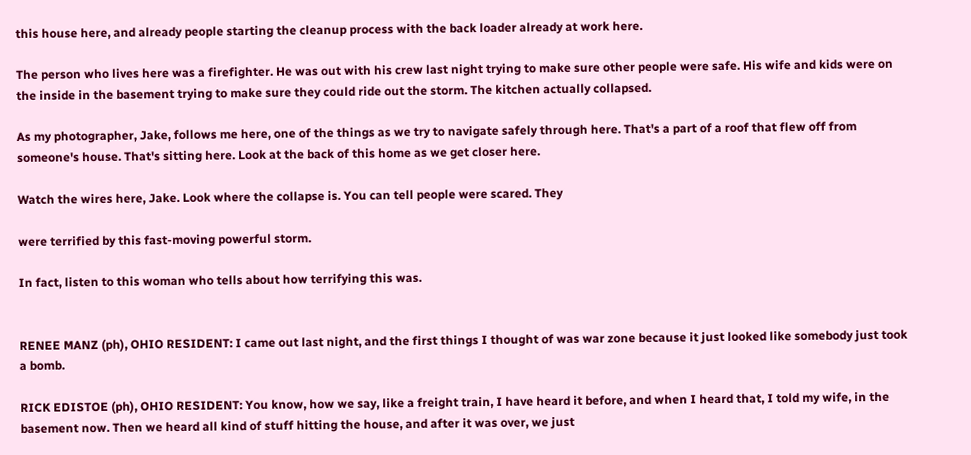this house here, and already people starting the cleanup process with the back loader already at work here.

The person who lives here was a firefighter. He was out with his crew last night trying to make sure other people were safe. His wife and kids were on the inside in the basement trying to make sure they could ride out the storm. The kitchen actually collapsed.

As my photographer, Jake, follows me here, one of the things as we try to navigate safely through here. That's a part of a roof that flew off from someone's house. That's sitting here. Look at the back of this home as we get closer here.

Watch the wires here, Jake. Look where the collapse is. You can tell people were scared. They

were terrified by this fast-moving powerful storm.

In fact, listen to this woman who tells about how terrifying this was.


RENEE MANZ (ph), OHIO RESIDENT: I came out last night, and the first things I thought of was war zone because it just looked like somebody just took a bomb.

RICK EDISTOE (ph), OHIO RESIDENT: You know, how we say, like a freight train, I have heard it before, and when I heard that, I told my wife, in the basement now. Then we heard all kind of stuff hitting the house, and after it was over, we just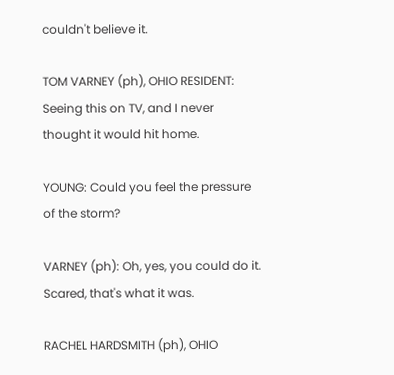couldn't believe it.

TOM VARNEY (ph), OHIO RESIDENT: Seeing this on TV, and I never thought it would hit home.

YOUNG: Could you feel the pressure of the storm?

VARNEY (ph): Oh, yes, you could do it. Scared, that's what it was.

RACHEL HARDSMITH (ph), OHIO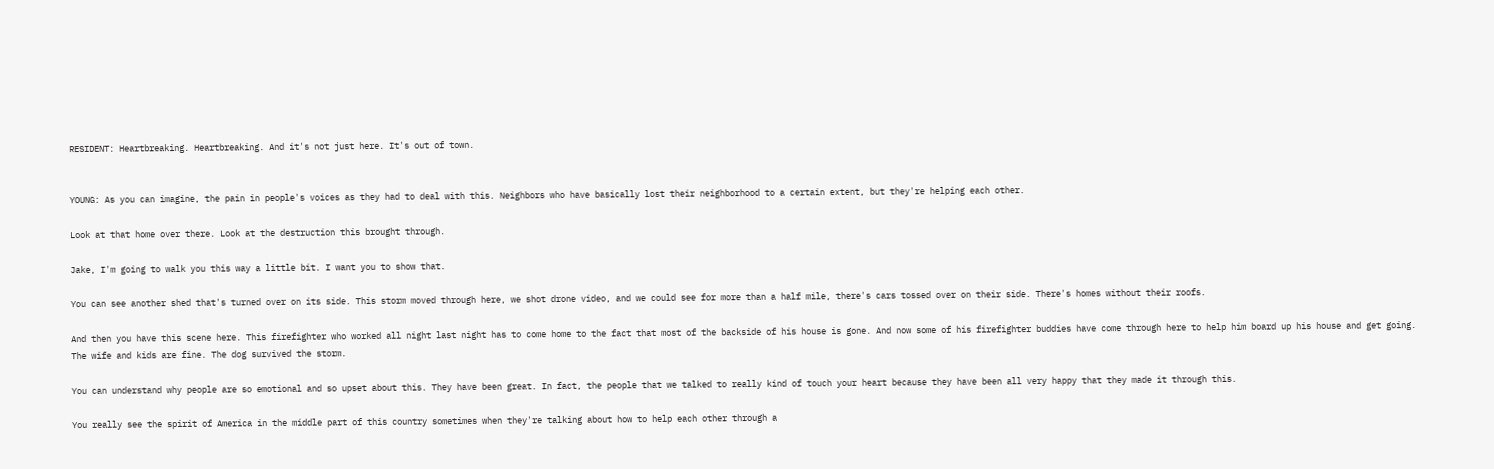RESIDENT: Heartbreaking. Heartbreaking. And it's not just here. It's out of town.


YOUNG: As you can imagine, the pain in people's voices as they had to deal with this. Neighbors who have basically lost their neighborhood to a certain extent, but they're helping each other.

Look at that home over there. Look at the destruction this brought through.

Jake, I'm going to walk you this way a little bit. I want you to show that.

You can see another shed that's turned over on its side. This storm moved through here, we shot drone video, and we could see for more than a half mile, there's cars tossed over on their side. There's homes without their roofs.

And then you have this scene here. This firefighter who worked all night last night has to come home to the fact that most of the backside of his house is gone. And now some of his firefighter buddies have come through here to help him board up his house and get going. The wife and kids are fine. The dog survived the storm.

You can understand why people are so emotional and so upset about this. They have been great. In fact, the people that we talked to really kind of touch your heart because they have been all very happy that they made it through this.

You really see the spirit of America in the middle part of this country sometimes when they're talking about how to help each other through a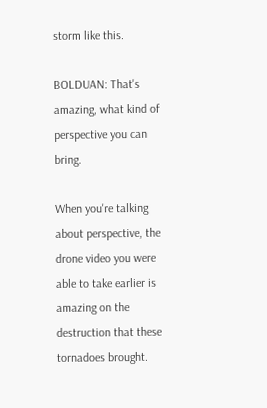storm like this.

BOLDUAN: That's amazing, what kind of perspective you can bring.

When you're talking about perspective, the drone video you were able to take earlier is amazing on the destruction that these tornadoes brought.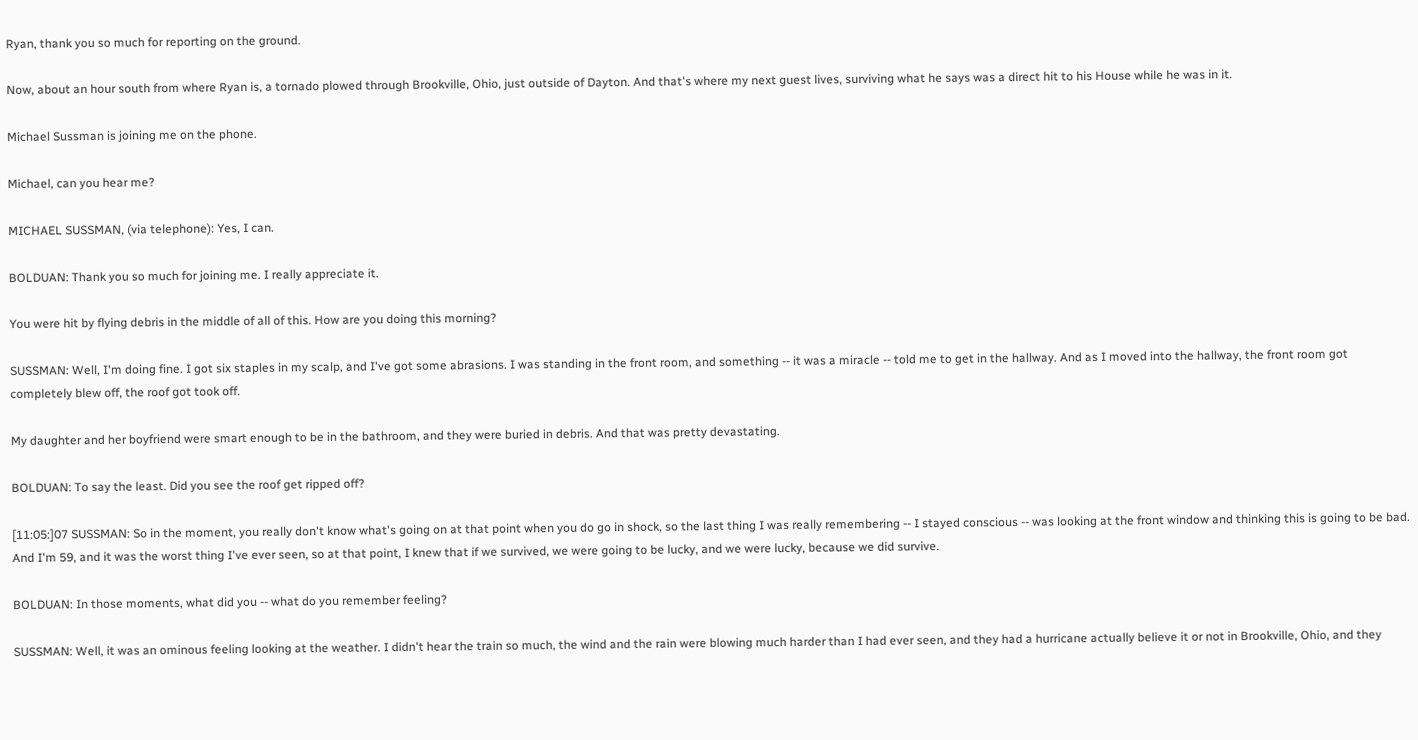Ryan, thank you so much for reporting on the ground.

Now, about an hour south from where Ryan is, a tornado plowed through Brookville, Ohio, just outside of Dayton. And that's where my next guest lives, surviving what he says was a direct hit to his House while he was in it.

Michael Sussman is joining me on the phone.

Michael, can you hear me?

MICHAEL SUSSMAN, (via telephone): Yes, I can.

BOLDUAN: Thank you so much for joining me. I really appreciate it.

You were hit by flying debris in the middle of all of this. How are you doing this morning?

SUSSMAN: Well, I'm doing fine. I got six staples in my scalp, and I've got some abrasions. I was standing in the front room, and something -- it was a miracle -- told me to get in the hallway. And as I moved into the hallway, the front room got completely blew off, the roof got took off.

My daughter and her boyfriend were smart enough to be in the bathroom, and they were buried in debris. And that was pretty devastating.

BOLDUAN: To say the least. Did you see the roof get ripped off?

[11:05:]07 SUSSMAN: So in the moment, you really don't know what's going on at that point when you do go in shock, so the last thing I was really remembering -- I stayed conscious -- was looking at the front window and thinking this is going to be bad. And I'm 59, and it was the worst thing I've ever seen, so at that point, I knew that if we survived, we were going to be lucky, and we were lucky, because we did survive.

BOLDUAN: In those moments, what did you -- what do you remember feeling?

SUSSMAN: Well, it was an ominous feeling looking at the weather. I didn't hear the train so much, the wind and the rain were blowing much harder than I had ever seen, and they had a hurricane actually believe it or not in Brookville, Ohio, and they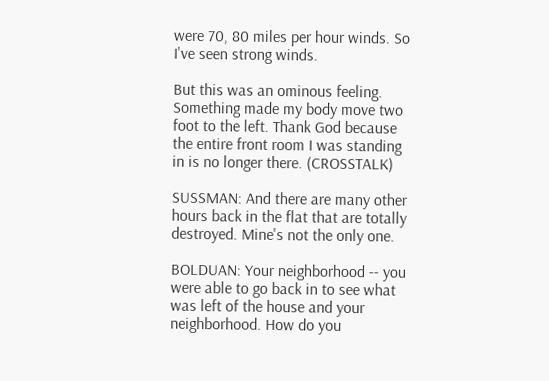were 70, 80 miles per hour winds. So I've seen strong winds.

But this was an ominous feeling. Something made my body move two foot to the left. Thank God because the entire front room I was standing in is no longer there. (CROSSTALK)

SUSSMAN: And there are many other hours back in the flat that are totally destroyed. Mine's not the only one.

BOLDUAN: Your neighborhood -- you were able to go back in to see what was left of the house and your neighborhood. How do you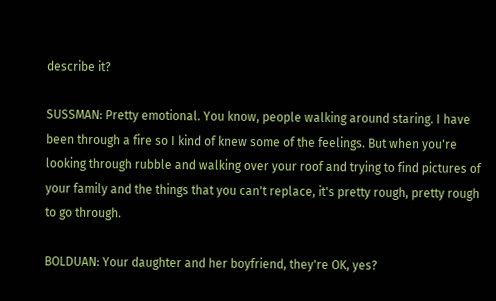describe it?

SUSSMAN: Pretty emotional. You know, people walking around staring. I have been through a fire so I kind of knew some of the feelings. But when you're looking through rubble and walking over your roof and trying to find pictures of your family and the things that you can't replace, it's pretty rough, pretty rough to go through.

BOLDUAN: Your daughter and her boyfriend, they're OK, yes?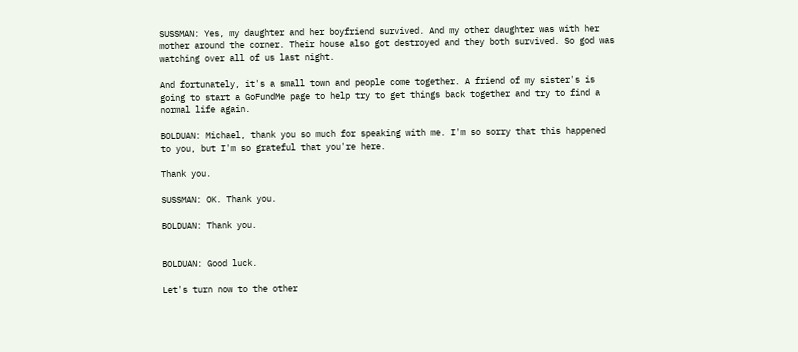SUSSMAN: Yes, my daughter and her boyfriend survived. And my other daughter was with her mother around the corner. Their house also got destroyed and they both survived. So god was watching over all of us last night.

And fortunately, it's a small town and people come together. A friend of my sister's is going to start a GoFundMe page to help try to get things back together and try to find a normal life again.

BOLDUAN: Michael, thank you so much for speaking with me. I'm so sorry that this happened to you, but I'm so grateful that you're here.

Thank you.

SUSSMAN: OK. Thank you.

BOLDUAN: Thank you.


BOLDUAN: Good luck.

Let's turn now to the other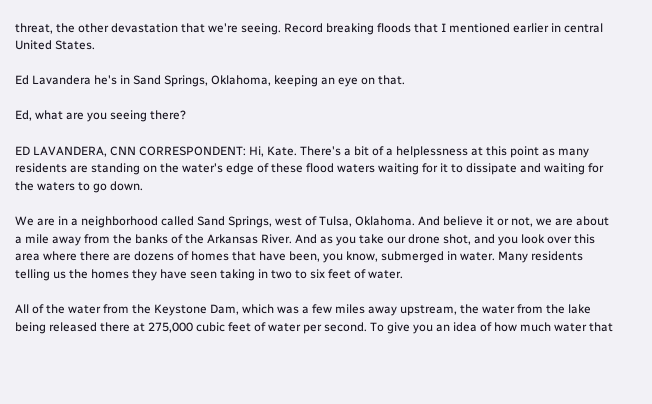threat, the other devastation that we're seeing. Record breaking floods that I mentioned earlier in central United States.

Ed Lavandera he's in Sand Springs, Oklahoma, keeping an eye on that.

Ed, what are you seeing there?

ED LAVANDERA, CNN CORRESPONDENT: Hi, Kate. There's a bit of a helplessness at this point as many residents are standing on the water's edge of these flood waters waiting for it to dissipate and waiting for the waters to go down.

We are in a neighborhood called Sand Springs, west of Tulsa, Oklahoma. And believe it or not, we are about a mile away from the banks of the Arkansas River. And as you take our drone shot, and you look over this area where there are dozens of homes that have been, you know, submerged in water. Many residents telling us the homes they have seen taking in two to six feet of water.

All of the water from the Keystone Dam, which was a few miles away upstream, the water from the lake being released there at 275,000 cubic feet of water per second. To give you an idea of how much water that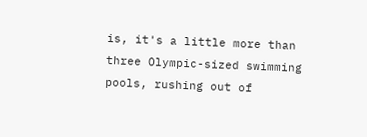is, it's a little more than three Olympic-sized swimming pools, rushing out of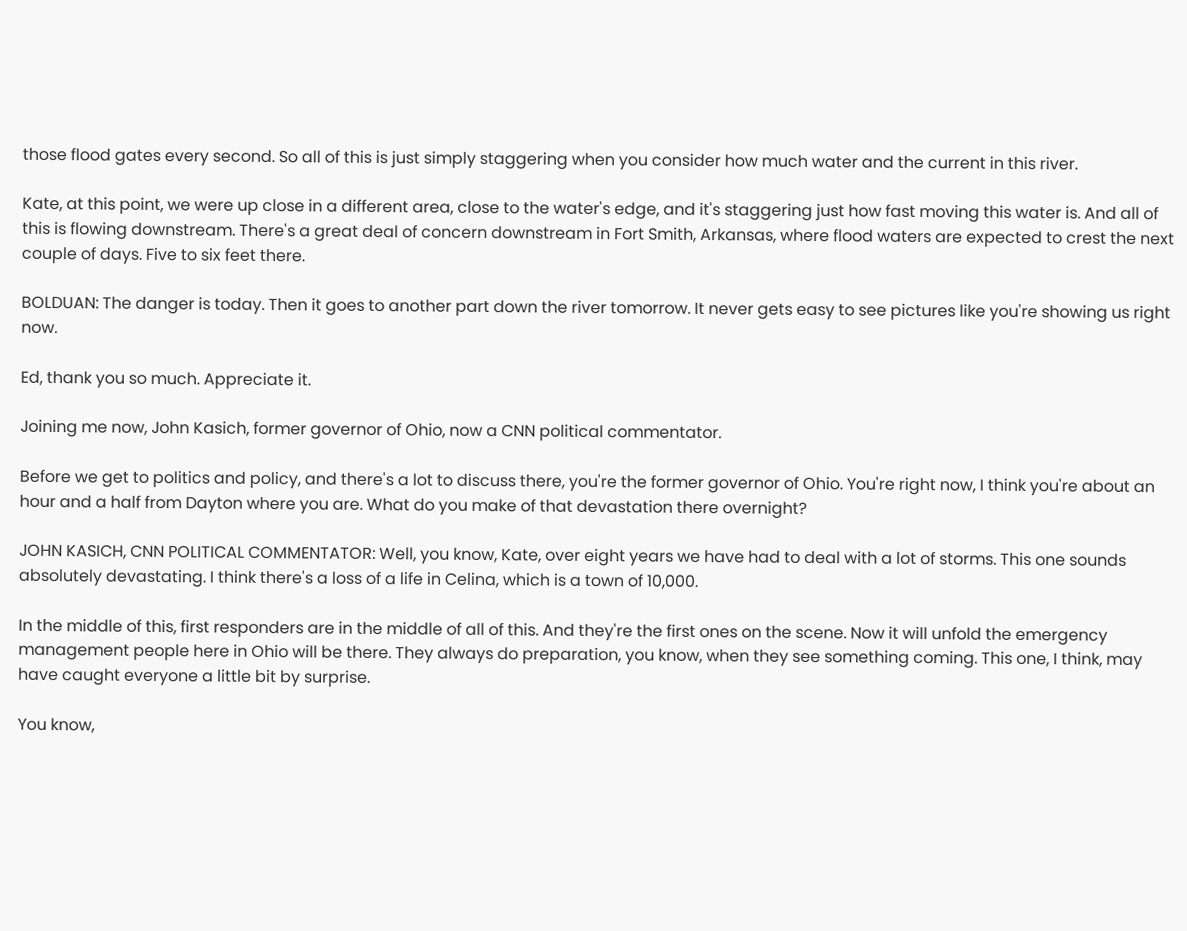those flood gates every second. So all of this is just simply staggering when you consider how much water and the current in this river.

Kate, at this point, we were up close in a different area, close to the water's edge, and it's staggering just how fast moving this water is. And all of this is flowing downstream. There's a great deal of concern downstream in Fort Smith, Arkansas, where flood waters are expected to crest the next couple of days. Five to six feet there.

BOLDUAN: The danger is today. Then it goes to another part down the river tomorrow. It never gets easy to see pictures like you're showing us right now.

Ed, thank you so much. Appreciate it.

Joining me now, John Kasich, former governor of Ohio, now a CNN political commentator.

Before we get to politics and policy, and there's a lot to discuss there, you're the former governor of Ohio. You're right now, I think you're about an hour and a half from Dayton where you are. What do you make of that devastation there overnight?

JOHN KASICH, CNN POLITICAL COMMENTATOR: Well, you know, Kate, over eight years we have had to deal with a lot of storms. This one sounds absolutely devastating. I think there's a loss of a life in Celina, which is a town of 10,000.

In the middle of this, first responders are in the middle of all of this. And they're the first ones on the scene. Now it will unfold the emergency management people here in Ohio will be there. They always do preparation, you know, when they see something coming. This one, I think, may have caught everyone a little bit by surprise.

You know,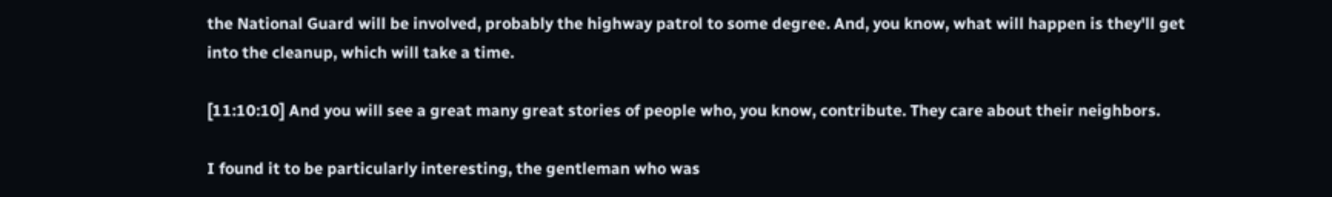the National Guard will be involved, probably the highway patrol to some degree. And, you know, what will happen is they'll get into the cleanup, which will take a time.

[11:10:10] And you will see a great many great stories of people who, you know, contribute. They care about their neighbors.

I found it to be particularly interesting, the gentleman who was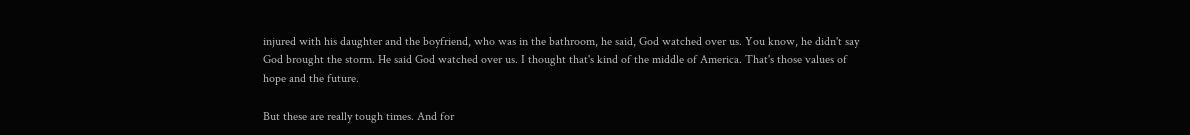injured with his daughter and the boyfriend, who was in the bathroom, he said, God watched over us. You know, he didn't say God brought the storm. He said God watched over us. I thought that's kind of the middle of America. That's those values of hope and the future.

But these are really tough times. And for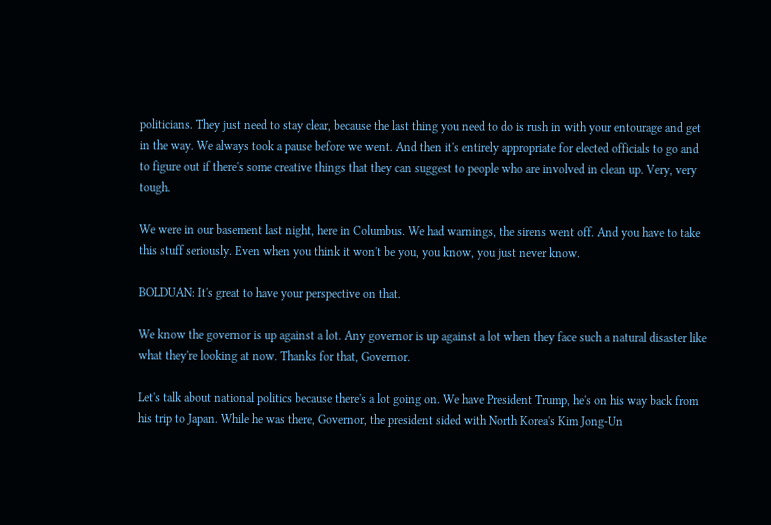politicians. They just need to stay clear, because the last thing you need to do is rush in with your entourage and get in the way. We always took a pause before we went. And then it's entirely appropriate for elected officials to go and to figure out if there's some creative things that they can suggest to people who are involved in clean up. Very, very tough.

We were in our basement last night, here in Columbus. We had warnings, the sirens went off. And you have to take this stuff seriously. Even when you think it won't be you, you know, you just never know.

BOLDUAN: It's great to have your perspective on that.

We know the governor is up against a lot. Any governor is up against a lot when they face such a natural disaster like what they're looking at now. Thanks for that, Governor.

Let's talk about national politics because there's a lot going on. We have President Trump, he's on his way back from his trip to Japan. While he was there, Governor, the president sided with North Korea's Kim Jong-Un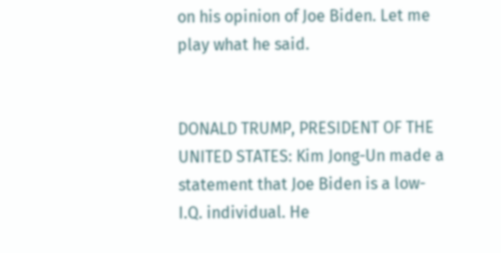on his opinion of Joe Biden. Let me play what he said.


DONALD TRUMP, PRESIDENT OF THE UNITED STATES: Kim Jong-Un made a statement that Joe Biden is a low-I.Q. individual. He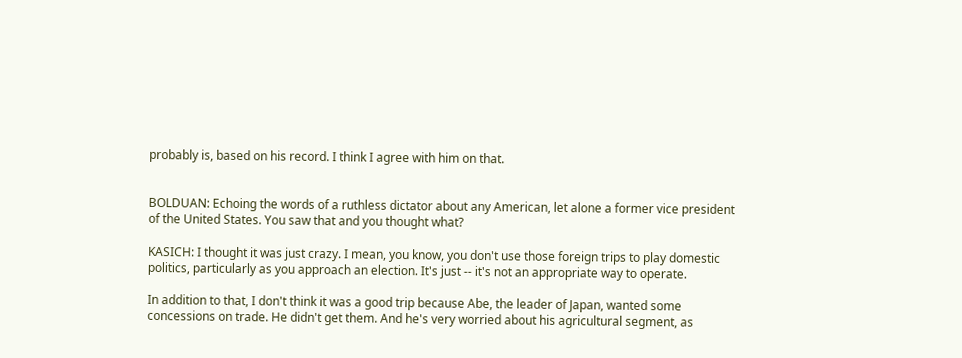probably is, based on his record. I think I agree with him on that.


BOLDUAN: Echoing the words of a ruthless dictator about any American, let alone a former vice president of the United States. You saw that and you thought what?

KASICH: I thought it was just crazy. I mean, you know, you don't use those foreign trips to play domestic politics, particularly as you approach an election. It's just -- it's not an appropriate way to operate.

In addition to that, I don't think it was a good trip because Abe, the leader of Japan, wanted some concessions on trade. He didn't get them. And he's very worried about his agricultural segment, as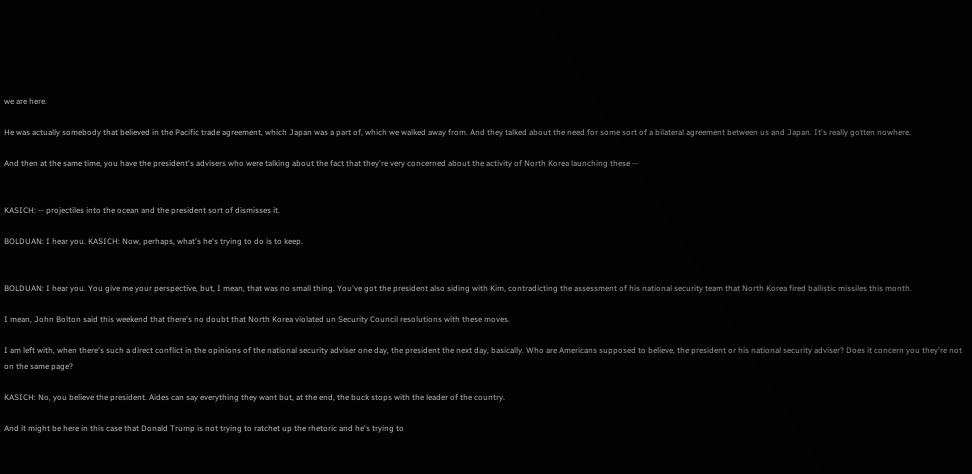we are here.

He was actually somebody that believed in the Pacific trade agreement, which Japan was a part of, which we walked away from. And they talked about the need for some sort of a bilateral agreement between us and Japan. It's really gotten nowhere.

And then at the same time, you have the president's advisers who were talking about the fact that they're very concerned about the activity of North Korea launching these --


KASICH: -- projectiles into the ocean and the president sort of dismisses it.

BOLDUAN: I hear you. KASICH: Now, perhaps, what's he's trying to do is to keep.


BOLDUAN: I hear you. You give me your perspective, but, I mean, that was no small thing. You've got the president also siding with Kim, contradicting the assessment of his national security team that North Korea fired ballistic missiles this month.

I mean, John Bolton said this weekend that there's no doubt that North Korea violated un Security Council resolutions with these moves.

I am left with, when there's such a direct conflict in the opinions of the national security adviser one day, the president the next day, basically. Who are Americans supposed to believe, the president or his national security adviser? Does it concern you they're not on the same page?

KASICH: No, you believe the president. Aides can say everything they want but, at the end, the buck stops with the leader of the country.

And it might be here in this case that Donald Trump is not trying to ratchet up the rhetoric and he's trying to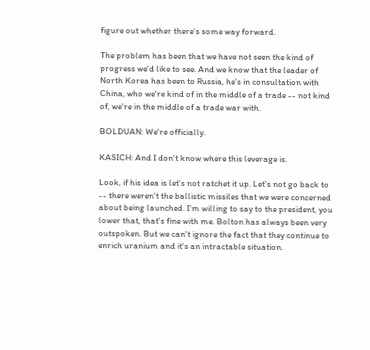figure out whether there's some way forward.

The problem has been that we have not seen the kind of progress we'd like to see. And we know that the leader of North Korea has been to Russia, he's in consultation with China, who we're kind of in the middle of a trade -- not kind of, we're in the middle of a trade war with.

BOLDUAN: We're officially.

KASICH: And I don't know where this leverage is.

Look, if his idea is let's not ratchet it up. Let's not go back to -- there weren't the ballistic missiles that we were concerned about being launched. I'm willing to say to the president, you lower that, that's fine with me. Bolton has always been very outspoken. But we can't ignore the fact that they continue to enrich uranium and it's an intractable situation.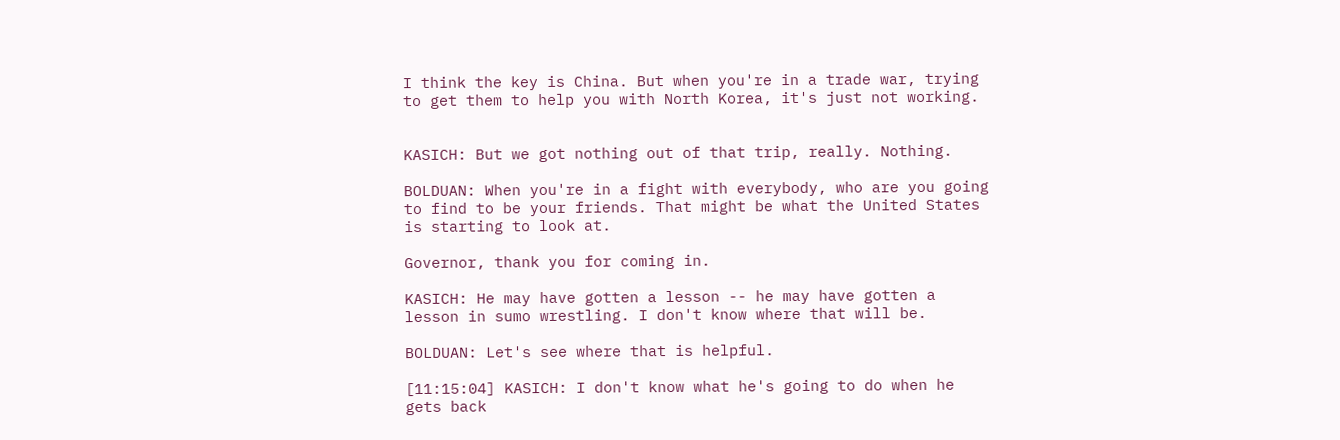I think the key is China. But when you're in a trade war, trying to get them to help you with North Korea, it's just not working.


KASICH: But we got nothing out of that trip, really. Nothing.

BOLDUAN: When you're in a fight with everybody, who are you going to find to be your friends. That might be what the United States is starting to look at.

Governor, thank you for coming in.

KASICH: He may have gotten a lesson -- he may have gotten a lesson in sumo wrestling. I don't know where that will be.

BOLDUAN: Let's see where that is helpful.

[11:15:04] KASICH: I don't know what he's going to do when he gets back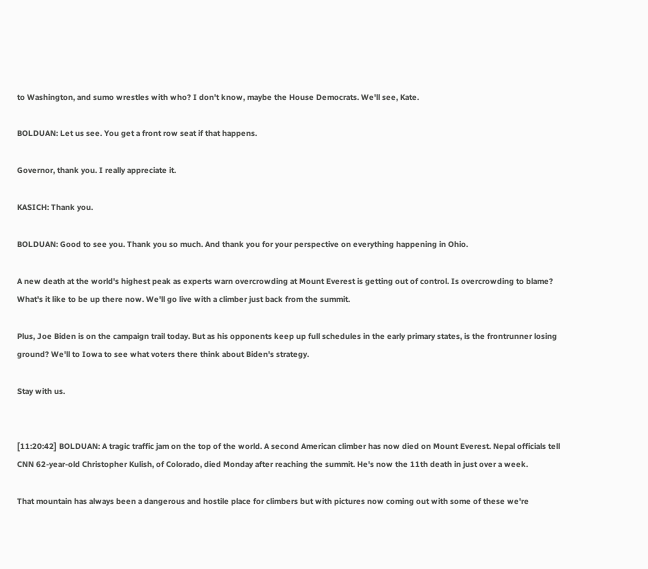to Washington, and sumo wrestles with who? I don't know, maybe the House Democrats. We'll see, Kate.

BOLDUAN: Let us see. You get a front row seat if that happens.

Governor, thank you. I really appreciate it.

KASICH: Thank you.

BOLDUAN: Good to see you. Thank you so much. And thank you for your perspective on everything happening in Ohio.

A new death at the world's highest peak as experts warn overcrowding at Mount Everest is getting out of control. Is overcrowding to blame? What's it like to be up there now. We'll go live with a climber just back from the summit.

Plus, Joe Biden is on the campaign trail today. But as his opponents keep up full schedules in the early primary states, is the frontrunner losing ground? We'll to Iowa to see what voters there think about Biden's strategy.

Stay with us.


[11:20:42] BOLDUAN: A tragic traffic jam on the top of the world. A second American climber has now died on Mount Everest. Nepal officials tell CNN 62-year-old Christopher Kulish, of Colorado, died Monday after reaching the summit. He's now the 11th death in just over a week.

That mountain has always been a dangerous and hostile place for climbers but with pictures now coming out with some of these we're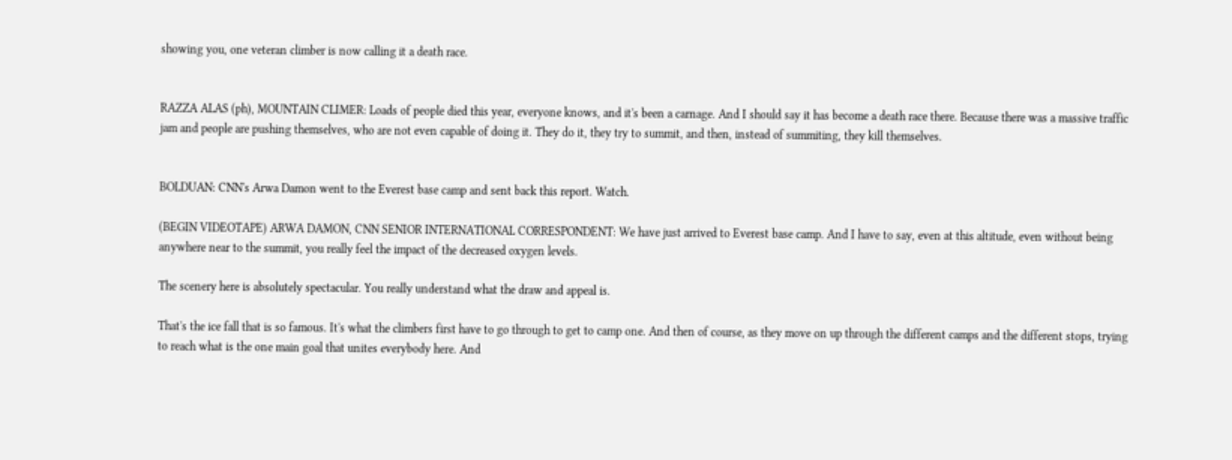showing you, one veteran climber is now calling it a death race.


RAZZA ALAS (ph), MOUNTAIN CLIMER: Loads of people died this year, everyone knows, and it's been a carnage. And I should say it has become a death race there. Because there was a massive traffic jam and people are pushing themselves, who are not even capable of doing it. They do it, they try to summit, and then, instead of summiting, they kill themselves.


BOLDUAN: CNN's Arwa Damon went to the Everest base camp and sent back this report. Watch.

(BEGIN VIDEOTAPE) ARWA DAMON, CNN SENIOR INTERNATIONAL CORRESPONDENT: We have just arrived to Everest base camp. And I have to say, even at this altitude, even without being anywhere near to the summit, you really feel the impact of the decreased oxygen levels.

The scenery here is absolutely spectacular. You really understand what the draw and appeal is.

That's the ice fall that is so famous. It's what the climbers first have to go through to get to camp one. And then of course, as they move on up through the different camps and the different stops, trying to reach what is the one main goal that unites everybody here. And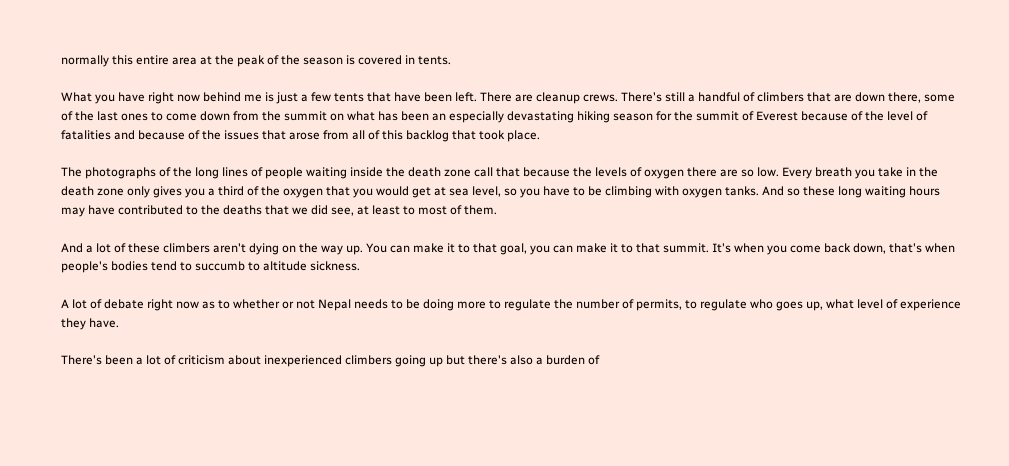normally this entire area at the peak of the season is covered in tents.

What you have right now behind me is just a few tents that have been left. There are cleanup crews. There's still a handful of climbers that are down there, some of the last ones to come down from the summit on what has been an especially devastating hiking season for the summit of Everest because of the level of fatalities and because of the issues that arose from all of this backlog that took place.

The photographs of the long lines of people waiting inside the death zone call that because the levels of oxygen there are so low. Every breath you take in the death zone only gives you a third of the oxygen that you would get at sea level, so you have to be climbing with oxygen tanks. And so these long waiting hours may have contributed to the deaths that we did see, at least to most of them.

And a lot of these climbers aren't dying on the way up. You can make it to that goal, you can make it to that summit. It's when you come back down, that's when people's bodies tend to succumb to altitude sickness.

A lot of debate right now as to whether or not Nepal needs to be doing more to regulate the number of permits, to regulate who goes up, what level of experience they have.

There's been a lot of criticism about inexperienced climbers going up but there's also a burden of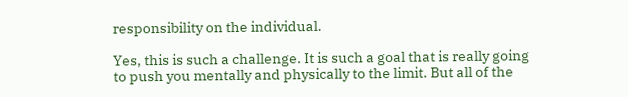responsibility on the individual.

Yes, this is such a challenge. It is such a goal that is really going to push you mentally and physically to the limit. But all of the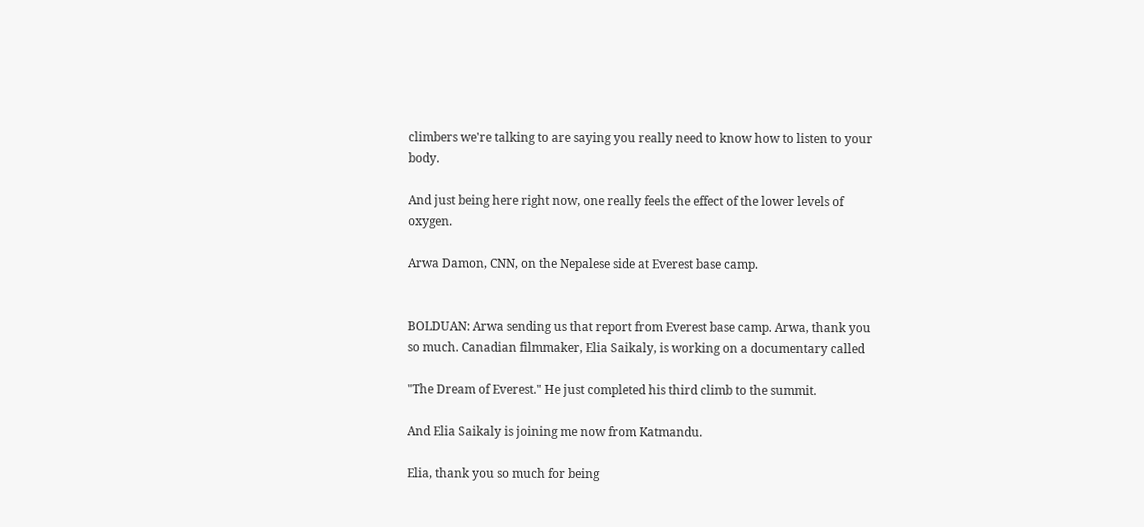climbers we're talking to are saying you really need to know how to listen to your body.

And just being here right now, one really feels the effect of the lower levels of oxygen.

Arwa Damon, CNN, on the Nepalese side at Everest base camp.


BOLDUAN: Arwa sending us that report from Everest base camp. Arwa, thank you so much. Canadian filmmaker, Elia Saikaly, is working on a documentary called

"The Dream of Everest." He just completed his third climb to the summit.

And Elia Saikaly is joining me now from Katmandu.

Elia, thank you so much for being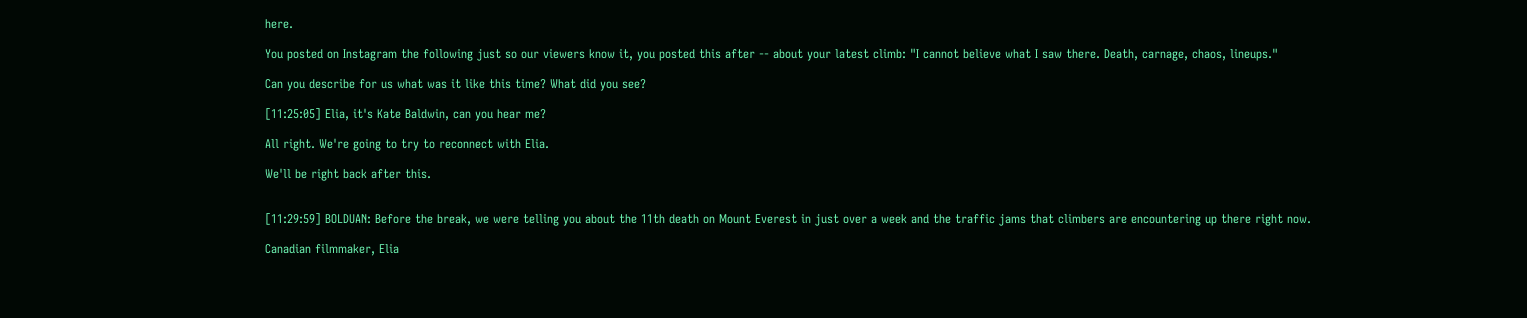here.

You posted on Instagram the following just so our viewers know it, you posted this after -- about your latest climb: "I cannot believe what I saw there. Death, carnage, chaos, lineups."

Can you describe for us what was it like this time? What did you see?

[11:25:05] Elia, it's Kate Baldwin, can you hear me?

All right. We're going to try to reconnect with Elia.

We'll be right back after this.


[11:29:59] BOLDUAN: Before the break, we were telling you about the 11th death on Mount Everest in just over a week and the traffic jams that climbers are encountering up there right now.

Canadian filmmaker, Elia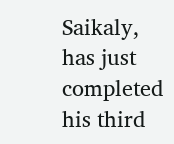Saikaly, has just completed his third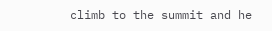climb to the summit and he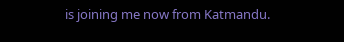is joining me now from Katmandu.